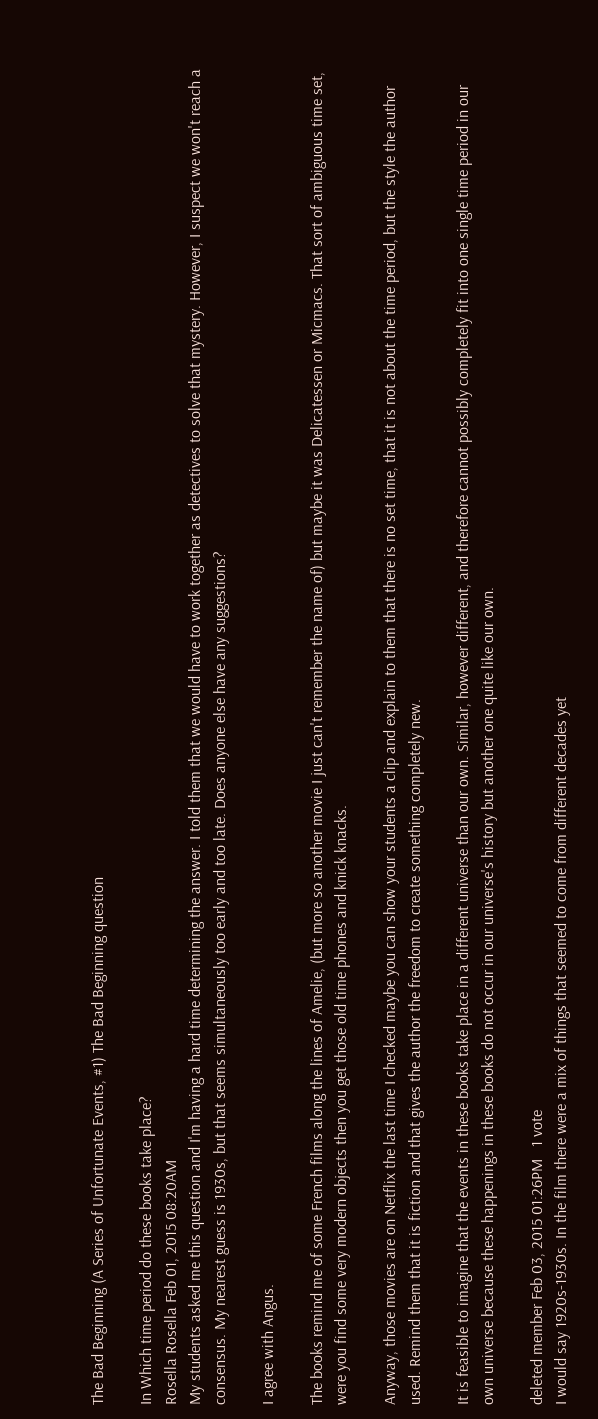The Bad Beginning (A Series of Unfortunate Events, #1) The Bad Beginning question

In Which time period do these books take place?
Rosella Rosella Feb 01, 2015 08:20AM
My students asked me this question and I'm having a hard time determining the answer. I told them that we would have to work together as detectives to solve that mystery. However, I suspect we won't reach a consensus. My nearest guess is 1930s, but that seems simultaneously too early and too late. Does anyone else have any suggestions?

I agree with Angus.

The books remind me of some French films along the lines of Amelie, (but more so another movie I just can't remember the name of) but maybe it was Delicatessen or Micmacs. That sort of ambiguous time set, were you find some very modern objects then you get those old time phones and knick knacks.

Anyway, those movies are on Netflix the last time I checked maybe you can show your students a clip and explain to them that there is no set time, that it is not about the time period, but the style the author used. Remind them that it is fiction and that gives the author the freedom to create something completely new.

It is feasible to imagine that the events in these books take place in a different universe than our own. Similar, however different, and therefore cannot possibly completely fit into one single time period in our own universe because these happenings in these books do not occur in our universe's history but another one quite like our own.

deleted member Feb 03, 2015 01:26PM   1 vote
I would say 1920s-1930s. In the film there were a mix of things that seemed to come from different decades yet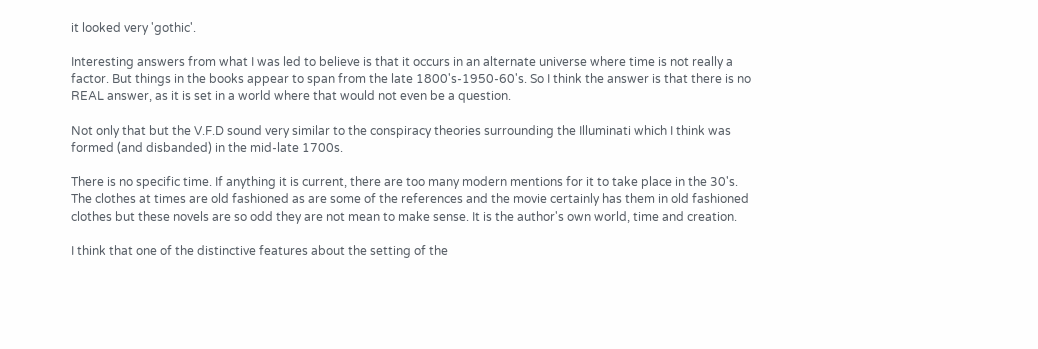it looked very 'gothic'.

Interesting answers from what I was led to believe is that it occurs in an alternate universe where time is not really a factor. But things in the books appear to span from the late 1800's-1950-60's. So I think the answer is that there is no REAL answer, as it is set in a world where that would not even be a question.

Not only that but the V.F.D sound very similar to the conspiracy theories surrounding the Illuminati which I think was formed (and disbanded) in the mid-late 1700s.

There is no specific time. If anything it is current, there are too many modern mentions for it to take place in the 30's. The clothes at times are old fashioned as are some of the references and the movie certainly has them in old fashioned clothes but these novels are so odd they are not mean to make sense. It is the author's own world, time and creation.

I think that one of the distinctive features about the setting of the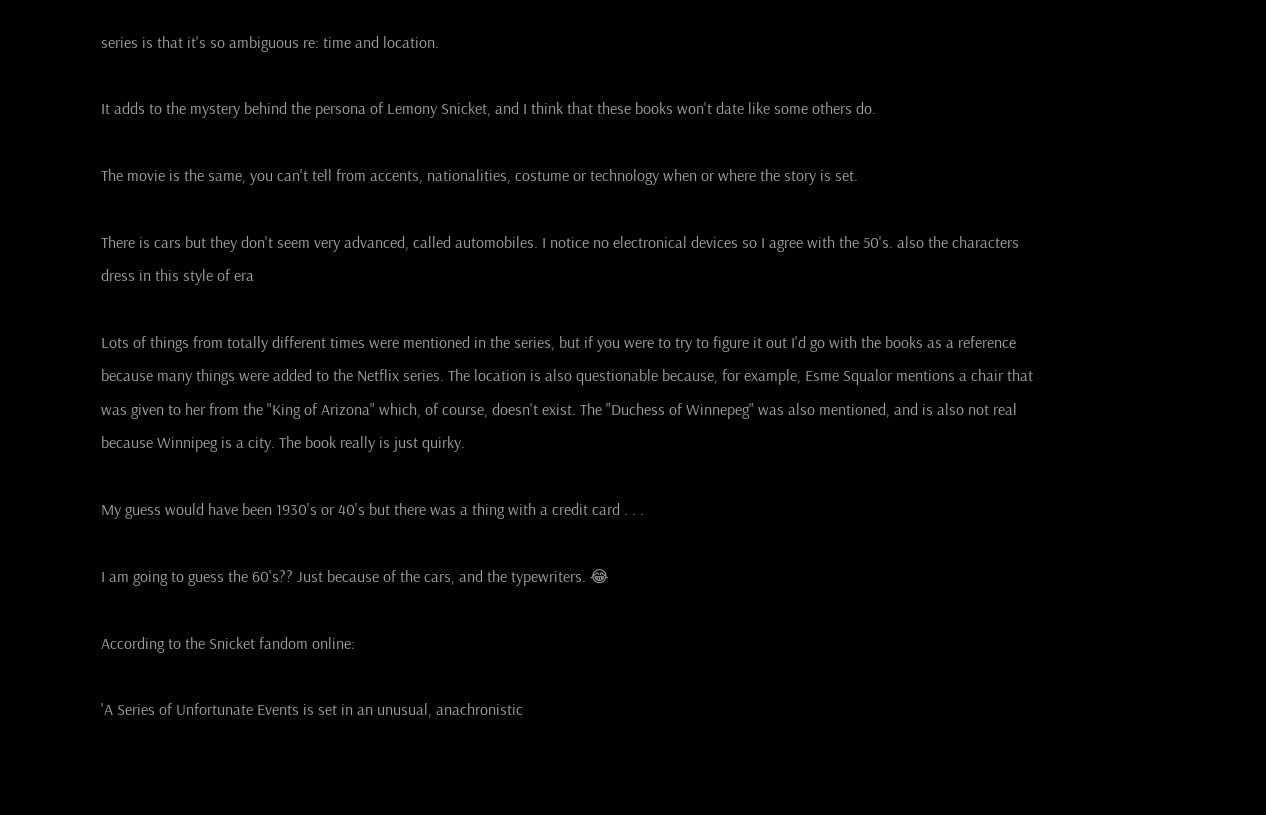series is that it's so ambiguous re: time and location.

It adds to the mystery behind the persona of Lemony Snicket, and I think that these books won't date like some others do.

The movie is the same, you can't tell from accents, nationalities, costume or technology when or where the story is set.

There is cars but they don't seem very advanced, called automobiles. I notice no electronical devices so I agree with the 50's. also the characters dress in this style of era

Lots of things from totally different times were mentioned in the series, but if you were to try to figure it out I'd go with the books as a reference because many things were added to the Netflix series. The location is also questionable because, for example, Esme Squalor mentions a chair that was given to her from the "King of Arizona" which, of course, doesn't exist. The "Duchess of Winnepeg" was also mentioned, and is also not real because Winnipeg is a city. The book really is just quirky.

My guess would have been 1930's or 40's but there was a thing with a credit card . . .

I am going to guess the 60's?? Just because of the cars, and the typewriters. 😂

According to the Snicket fandom online:

'A Series of Unfortunate Events is set in an unusual, anachronistic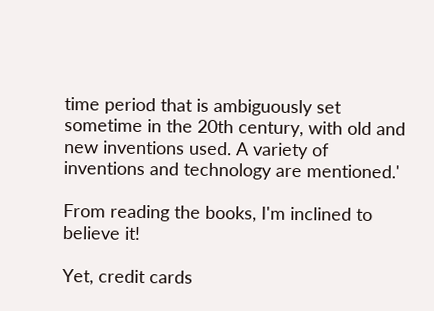time period that is ambiguously set sometime in the 20th century, with old and new inventions used. A variety of inventions and technology are mentioned.'

From reading the books, I'm inclined to believe it!

Yet, credit cards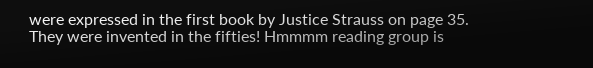were expressed in the first book by Justice Strauss on page 35. They were invented in the fifties! Hmmmm reading group is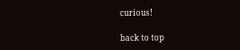curious!

back to top